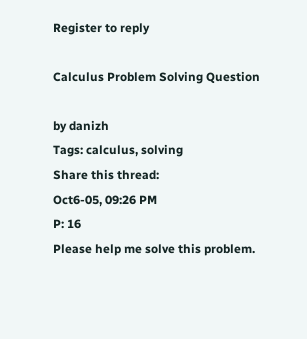Register to reply

Calculus Problem Solving Question

by danizh
Tags: calculus, solving
Share this thread:
Oct6-05, 09:26 PM
P: 16
Please help me solve this problem.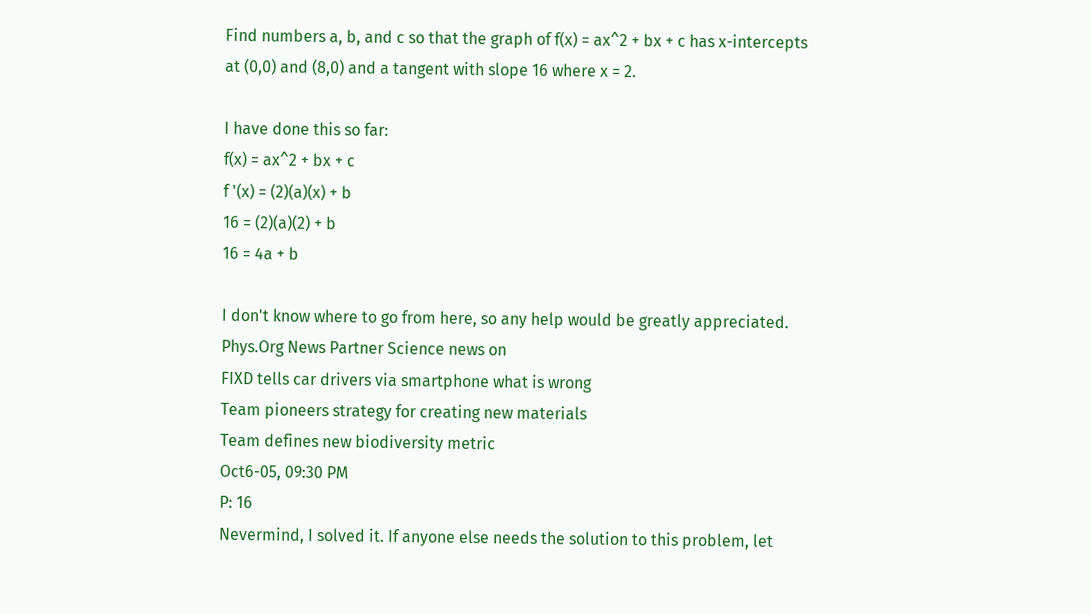Find numbers a, b, and c so that the graph of f(x) = ax^2 + bx + c has x-intercepts at (0,0) and (8,0) and a tangent with slope 16 where x = 2.

I have done this so far:
f(x) = ax^2 + bx + c
f '(x) = (2)(a)(x) + b
16 = (2)(a)(2) + b
16 = 4a + b

I don't know where to go from here, so any help would be greatly appreciated.
Phys.Org News Partner Science news on
FIXD tells car drivers via smartphone what is wrong
Team pioneers strategy for creating new materials
Team defines new biodiversity metric
Oct6-05, 09:30 PM
P: 16
Nevermind, I solved it. If anyone else needs the solution to this problem, let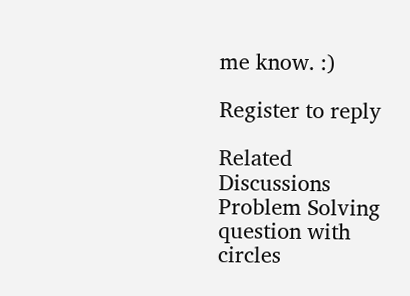me know. :)

Register to reply

Related Discussions
Problem Solving question with circles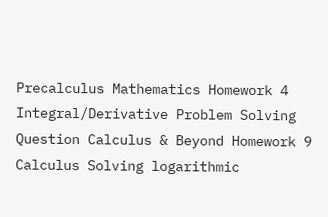Precalculus Mathematics Homework 4
Integral/Derivative Problem Solving Question Calculus & Beyond Homework 9
Calculus Solving logarithmic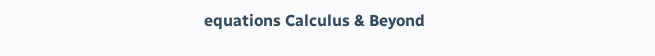equations Calculus & Beyond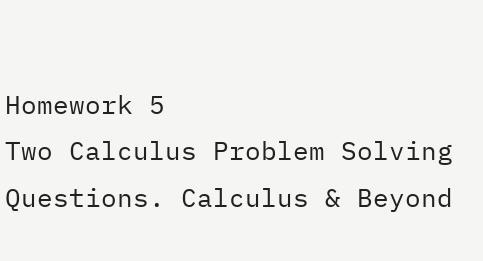Homework 5
Two Calculus Problem Solving Questions. Calculus & Beyond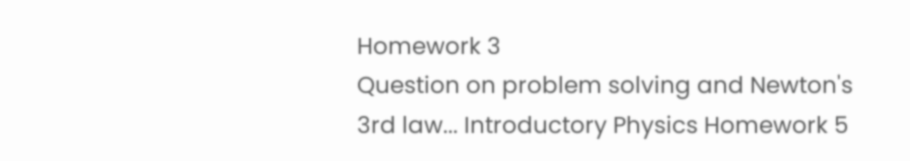Homework 3
Question on problem solving and Newton's 3rd law... Introductory Physics Homework 5